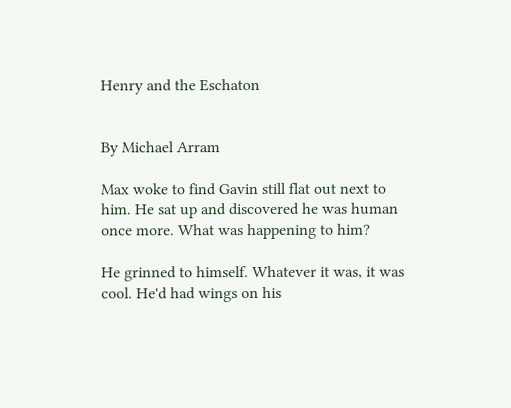Henry and the Eschaton


By Michael Arram

Max woke to find Gavin still flat out next to him. He sat up and discovered he was human once more. What was happening to him?

He grinned to himself. Whatever it was, it was cool. He'd had wings on his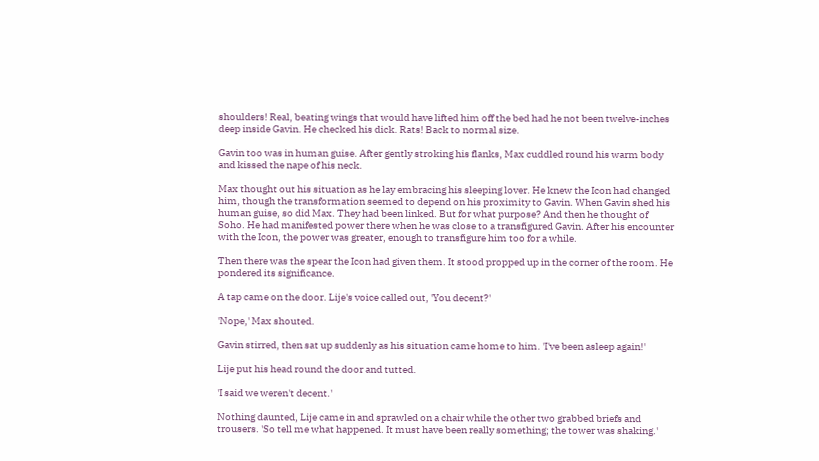shoulders! Real, beating wings that would have lifted him off the bed had he not been twelve-inches deep inside Gavin. He checked his dick. Rats! Back to normal size.

Gavin too was in human guise. After gently stroking his flanks, Max cuddled round his warm body and kissed the nape of his neck.

Max thought out his situation as he lay embracing his sleeping lover. He knew the Icon had changed him, though the transformation seemed to depend on his proximity to Gavin. When Gavin shed his human guise, so did Max. They had been linked. But for what purpose? And then he thought of Soho. He had manifested power there when he was close to a transfigured Gavin. After his encounter with the Icon, the power was greater, enough to transfigure him too for a while.

Then there was the spear the Icon had given them. It stood propped up in the corner of the room. He pondered its significance.

A tap came on the door. Lije's voice called out, 'You decent?'

'Nope,' Max shouted.

Gavin stirred, then sat up suddenly as his situation came home to him. 'I've been asleep again!'

Lije put his head round the door and tutted.

'I said we weren't decent.'

Nothing daunted, Lije came in and sprawled on a chair while the other two grabbed briefs and trousers. 'So tell me what happened. It must have been really something; the tower was shaking.'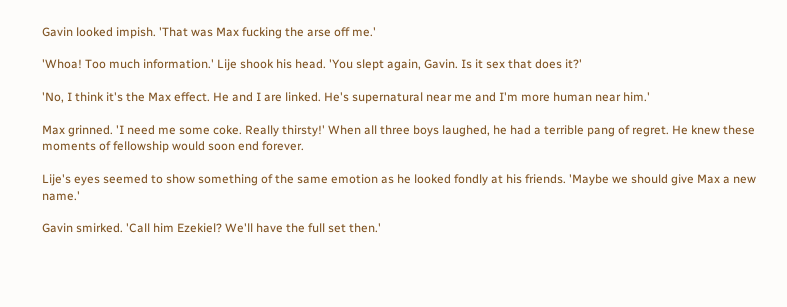Gavin looked impish. 'That was Max fucking the arse off me.'

'Whoa! Too much information.' Lije shook his head. 'You slept again, Gavin. Is it sex that does it?'

'No, I think it's the Max effect. He and I are linked. He's supernatural near me and I'm more human near him.'

Max grinned. 'I need me some coke. Really thirsty!' When all three boys laughed, he had a terrible pang of regret. He knew these moments of fellowship would soon end forever.

Lije's eyes seemed to show something of the same emotion as he looked fondly at his friends. 'Maybe we should give Max a new name.'

Gavin smirked. 'Call him Ezekiel? We'll have the full set then.'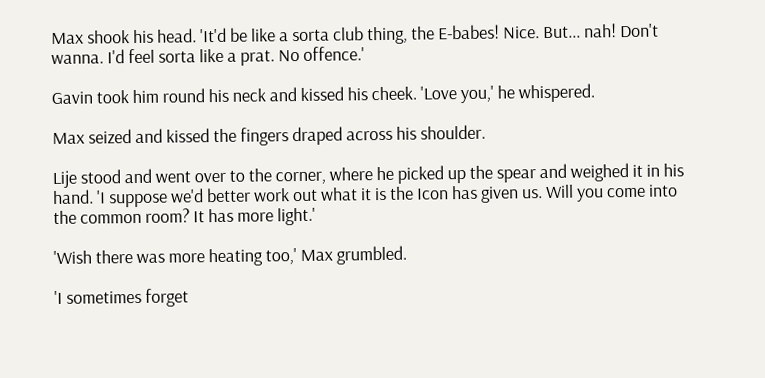Max shook his head. 'It'd be like a sorta club thing, the E-babes! Nice. But... nah! Don't wanna. I'd feel sorta like a prat. No offence.'

Gavin took him round his neck and kissed his cheek. 'Love you,' he whispered.

Max seized and kissed the fingers draped across his shoulder.

Lije stood and went over to the corner, where he picked up the spear and weighed it in his hand. 'I suppose we'd better work out what it is the Icon has given us. Will you come into the common room? It has more light.'

'Wish there was more heating too,' Max grumbled.

'I sometimes forget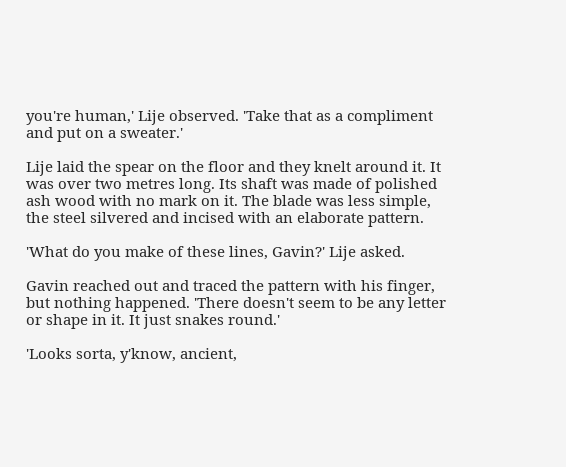you're human,' Lije observed. 'Take that as a compliment and put on a sweater.'

Lije laid the spear on the floor and they knelt around it. It was over two metres long. Its shaft was made of polished ash wood with no mark on it. The blade was less simple, the steel silvered and incised with an elaborate pattern.

'What do you make of these lines, Gavin?' Lije asked.

Gavin reached out and traced the pattern with his finger, but nothing happened. 'There doesn't seem to be any letter or shape in it. It just snakes round.'

'Looks sorta, y'know, ancient,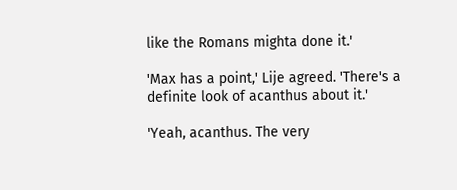like the Romans mighta done it.'

'Max has a point,' Lije agreed. 'There's a definite look of acanthus about it.'

'Yeah, acanthus. The very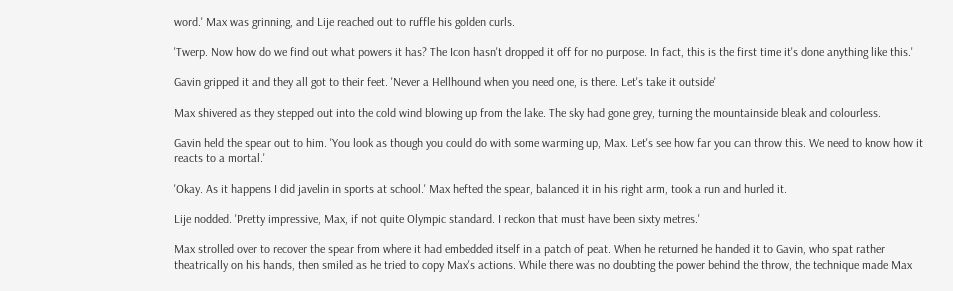word.' Max was grinning, and Lije reached out to ruffle his golden curls.

'Twerp. Now how do we find out what powers it has? The Icon hasn't dropped it off for no purpose. In fact, this is the first time it's done anything like this.'

Gavin gripped it and they all got to their feet. 'Never a Hellhound when you need one, is there. Let's take it outside'

Max shivered as they stepped out into the cold wind blowing up from the lake. The sky had gone grey, turning the mountainside bleak and colourless.

Gavin held the spear out to him. 'You look as though you could do with some warming up, Max. Let's see how far you can throw this. We need to know how it reacts to a mortal.'

'Okay. As it happens I did javelin in sports at school.' Max hefted the spear, balanced it in his right arm, took a run and hurled it.

Lije nodded. 'Pretty impressive, Max, if not quite Olympic standard. I reckon that must have been sixty metres.'

Max strolled over to recover the spear from where it had embedded itself in a patch of peat. When he returned he handed it to Gavin, who spat rather theatrically on his hands, then smiled as he tried to copy Max's actions. While there was no doubting the power behind the throw, the technique made Max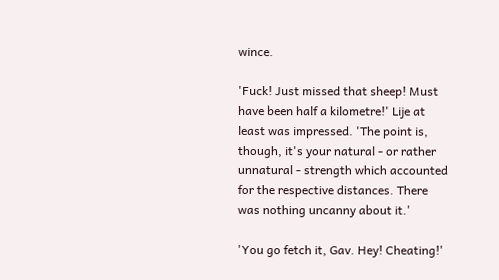wince.

'Fuck! Just missed that sheep! Must have been half a kilometre!' Lije at least was impressed. 'The point is, though, it's your natural - or rather unnatural - strength which accounted for the respective distances. There was nothing uncanny about it.'

'You go fetch it, Gav. Hey! Cheating!'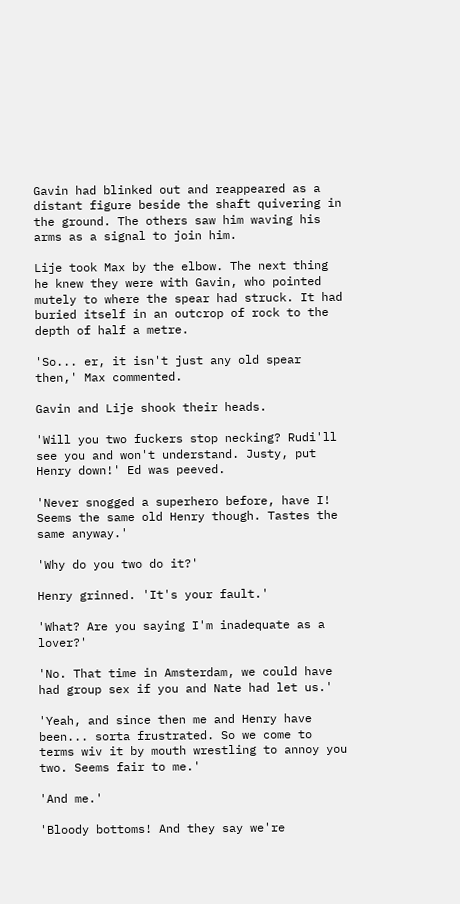Gavin had blinked out and reappeared as a distant figure beside the shaft quivering in the ground. The others saw him waving his arms as a signal to join him.

Lije took Max by the elbow. The next thing he knew they were with Gavin, who pointed mutely to where the spear had struck. It had buried itself in an outcrop of rock to the depth of half a metre.

'So... er, it isn't just any old spear then,' Max commented.

Gavin and Lije shook their heads.

'Will you two fuckers stop necking? Rudi'll see you and won't understand. Justy, put Henry down!' Ed was peeved.

'Never snogged a superhero before, have I! Seems the same old Henry though. Tastes the same anyway.'

'Why do you two do it?'

Henry grinned. 'It's your fault.'

'What? Are you saying I'm inadequate as a lover?'

'No. That time in Amsterdam, we could have had group sex if you and Nate had let us.'

'Yeah, and since then me and Henry have been... sorta frustrated. So we come to terms wiv it by mouth wrestling to annoy you two. Seems fair to me.'

'And me.'

'Bloody bottoms! And they say we're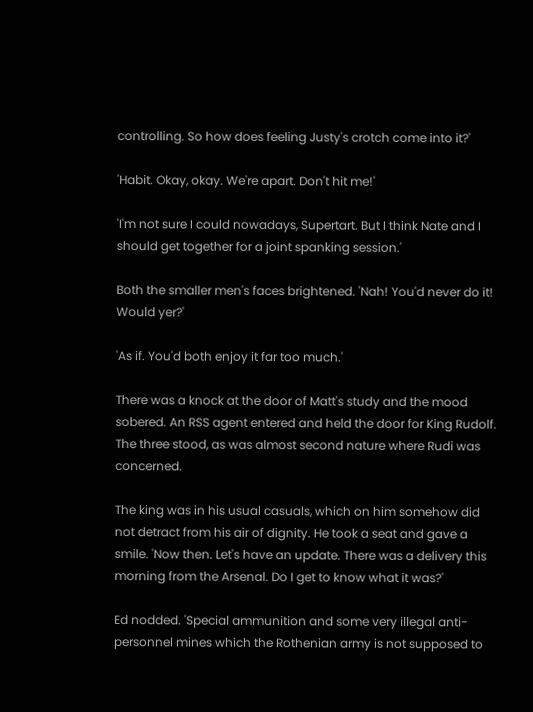controlling. So how does feeling Justy's crotch come into it?'

'Habit. Okay, okay. We're apart. Don't hit me!'

'I'm not sure I could nowadays, Supertart. But I think Nate and I should get together for a joint spanking session.'

Both the smaller men's faces brightened. 'Nah! You'd never do it! Would yer?'

'As if. You'd both enjoy it far too much.'

There was a knock at the door of Matt's study and the mood sobered. An RSS agent entered and held the door for King Rudolf. The three stood, as was almost second nature where Rudi was concerned.

The king was in his usual casuals, which on him somehow did not detract from his air of dignity. He took a seat and gave a smile. 'Now then. Let's have an update. There was a delivery this morning from the Arsenal. Do I get to know what it was?'

Ed nodded. 'Special ammunition and some very illegal anti-personnel mines which the Rothenian army is not supposed to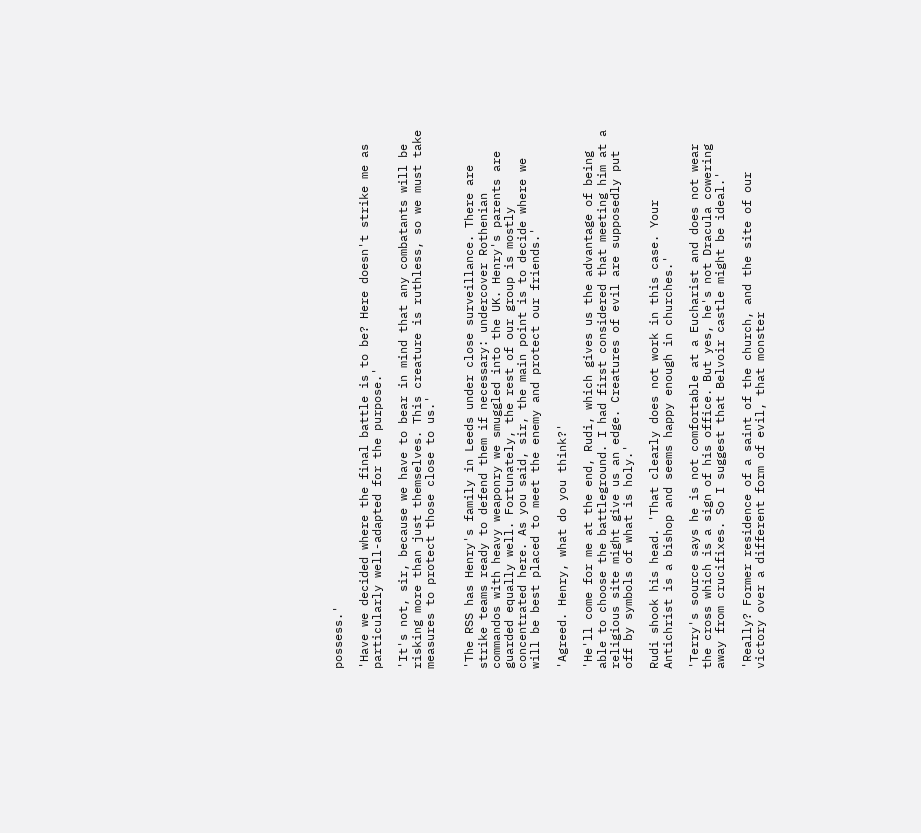possess.'

'Have we decided where the final battle is to be? Here doesn't strike me as particularly well-adapted for the purpose.'

'It's not, sir, because we have to bear in mind that any combatants will be risking more than just themselves. This creature is ruthless, so we must take measures to protect those close to us.'


'The RSS has Henry's family in Leeds under close surveillance. There are strike teams ready to defend them if necessary: undercover Rothenian commandos with heavy weaponry we smuggled into the UK. Henry's parents are guarded equally well. Fortunately, the rest of our group is mostly concentrated here. As you said, sir, the main point is to decide where we will be best placed to meet the enemy and protect our friends.'

'Agreed. Henry, what do you think?'

'He'll come for me at the end, Rudi, which gives us the advantage of being able to choose the battleground. I had first considered that meeting him at a religious site might give us an edge. Creatures of evil are supposedly put off by symbols of what is holy.'

Rudi shook his head. 'That clearly does not work in this case. Your Antichrist is a bishop and seems happy enough in churches.'

'Terry's source says he is not comfortable at a Eucharist and does not wear the cross which is a sign of his office. But yes, he's not Dracula cowering away from crucifixes. So I suggest that Belvoir castle might be ideal.'

'Really? Former residence of a saint of the church, and the site of our victory over a different form of evil, that monster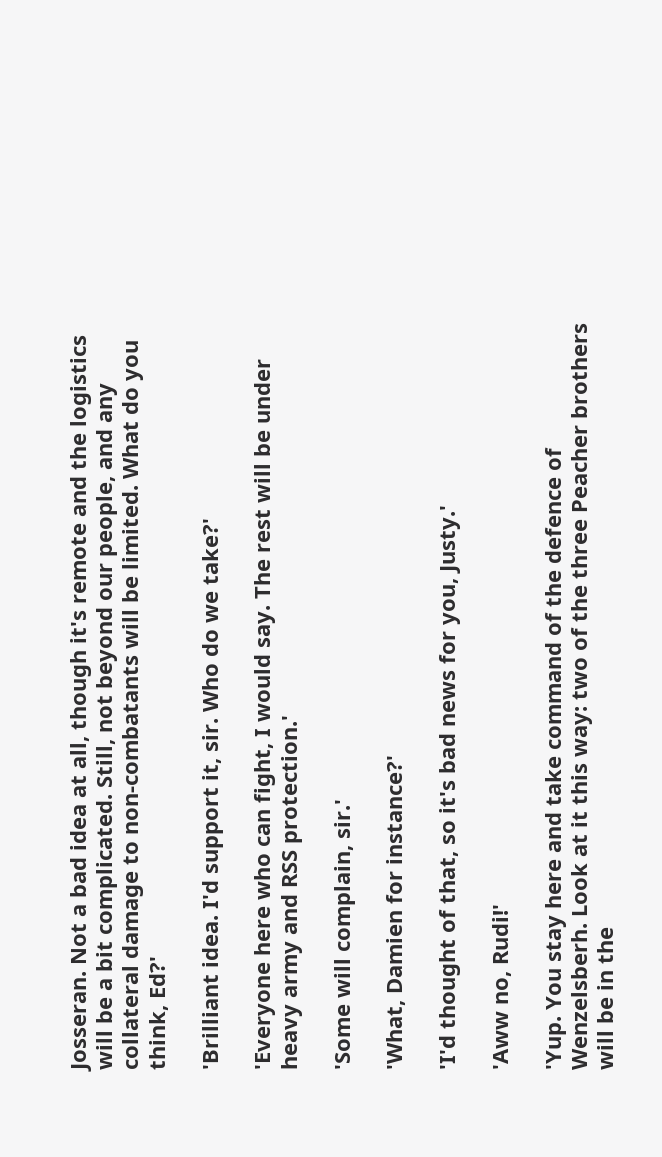Josseran. Not a bad idea at all, though it's remote and the logistics will be a bit complicated. Still, not beyond our people, and any collateral damage to non-combatants will be limited. What do you think, Ed?'

'Brilliant idea. I'd support it, sir. Who do we take?'

'Everyone here who can fight, I would say. The rest will be under heavy army and RSS protection.'

'Some will complain, sir.'

'What, Damien for instance?'

'I'd thought of that, so it's bad news for you, Justy.'

'Aww no, Rudi!'

'Yup. You stay here and take command of the defence of Wenzelsberh. Look at it this way: two of the three Peacher brothers will be in the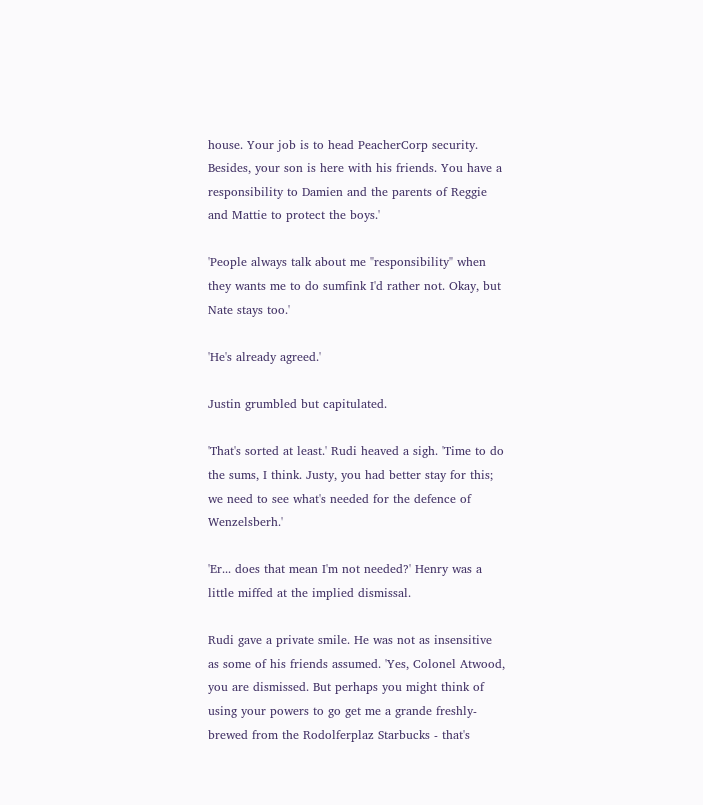house. Your job is to head PeacherCorp security. Besides, your son is here with his friends. You have a responsibility to Damien and the parents of Reggie and Mattie to protect the boys.'

'People always talk about me "responsibility" when they wants me to do sumfink I'd rather not. Okay, but Nate stays too.'

'He's already agreed.'

Justin grumbled but capitulated.

'That's sorted at least.' Rudi heaved a sigh. 'Time to do the sums, I think. Justy, you had better stay for this; we need to see what's needed for the defence of Wenzelsberh.'

'Er... does that mean I'm not needed?' Henry was a little miffed at the implied dismissal.

Rudi gave a private smile. He was not as insensitive as some of his friends assumed. 'Yes, Colonel Atwood, you are dismissed. But perhaps you might think of using your powers to go get me a grande freshly-brewed from the Rodolferplaz Starbucks - that's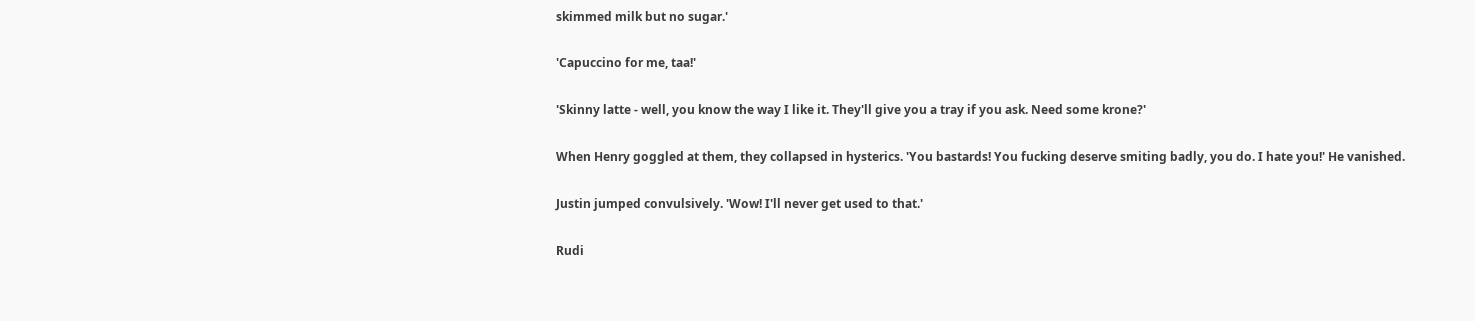skimmed milk but no sugar.'

'Capuccino for me, taa!'

'Skinny latte - well, you know the way I like it. They'll give you a tray if you ask. Need some krone?'

When Henry goggled at them, they collapsed in hysterics. 'You bastards! You fucking deserve smiting badly, you do. I hate you!' He vanished.

Justin jumped convulsively. 'Wow! I'll never get used to that.'

Rudi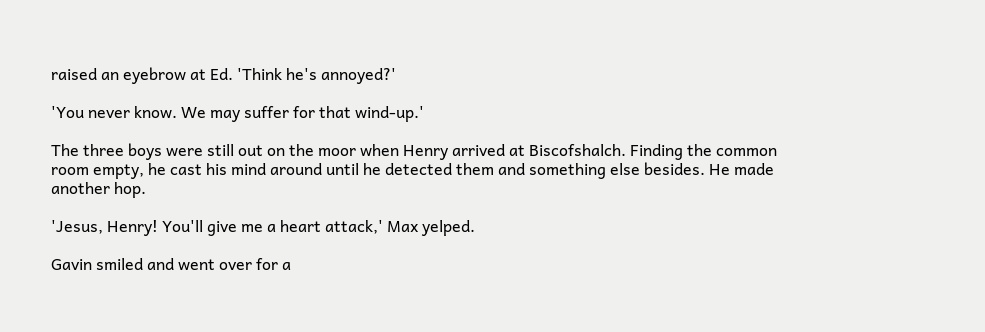raised an eyebrow at Ed. 'Think he's annoyed?'

'You never know. We may suffer for that wind-up.'

The three boys were still out on the moor when Henry arrived at Biscofshalch. Finding the common room empty, he cast his mind around until he detected them and something else besides. He made another hop.

'Jesus, Henry! You'll give me a heart attack,' Max yelped.

Gavin smiled and went over for a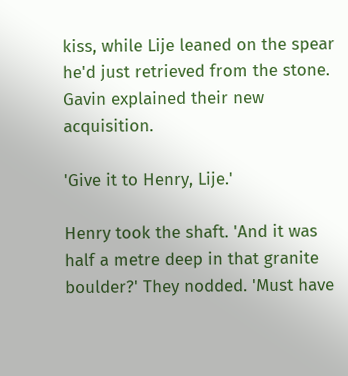kiss, while Lije leaned on the spear he'd just retrieved from the stone. Gavin explained their new acquisition.

'Give it to Henry, Lije.'

Henry took the shaft. 'And it was half a metre deep in that granite boulder?' They nodded. 'Must have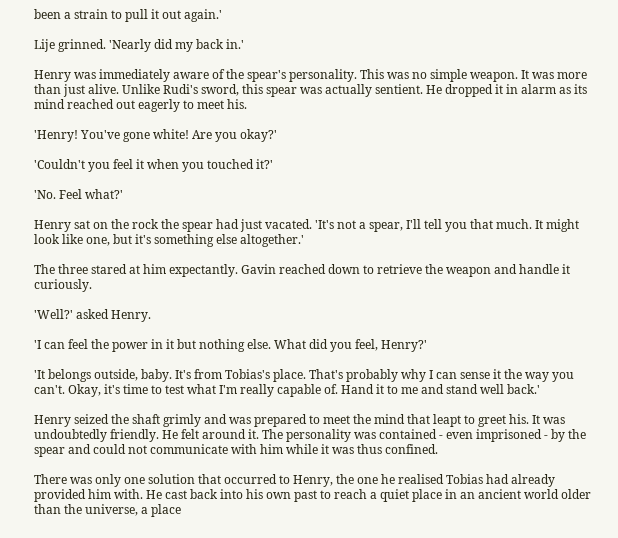been a strain to pull it out again.'

Lije grinned. 'Nearly did my back in.'

Henry was immediately aware of the spear's personality. This was no simple weapon. It was more than just alive. Unlike Rudi's sword, this spear was actually sentient. He dropped it in alarm as its mind reached out eagerly to meet his.

'Henry! You've gone white! Are you okay?'

'Couldn't you feel it when you touched it?'

'No. Feel what?'

Henry sat on the rock the spear had just vacated. 'It's not a spear, I'll tell you that much. It might look like one, but it's something else altogether.'

The three stared at him expectantly. Gavin reached down to retrieve the weapon and handle it curiously.

'Well?' asked Henry.

'I can feel the power in it but nothing else. What did you feel, Henry?'

'It belongs outside, baby. It's from Tobias's place. That's probably why I can sense it the way you can't. Okay, it's time to test what I'm really capable of. Hand it to me and stand well back.'

Henry seized the shaft grimly and was prepared to meet the mind that leapt to greet his. It was undoubtedly friendly. He felt around it. The personality was contained - even imprisoned - by the spear and could not communicate with him while it was thus confined.

There was only one solution that occurred to Henry, the one he realised Tobias had already provided him with. He cast back into his own past to reach a quiet place in an ancient world older than the universe, a place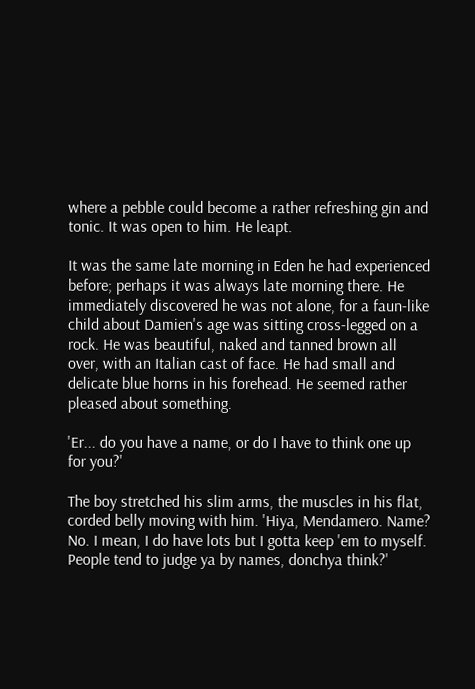where a pebble could become a rather refreshing gin and tonic. It was open to him. He leapt.

It was the same late morning in Eden he had experienced before; perhaps it was always late morning there. He immediately discovered he was not alone, for a faun-like child about Damien's age was sitting cross-legged on a rock. He was beautiful, naked and tanned brown all over, with an Italian cast of face. He had small and delicate blue horns in his forehead. He seemed rather pleased about something.

'Er... do you have a name, or do I have to think one up for you?'

The boy stretched his slim arms, the muscles in his flat, corded belly moving with him. 'Hiya, Mendamero. Name? No. I mean, I do have lots but I gotta keep 'em to myself. People tend to judge ya by names, donchya think?'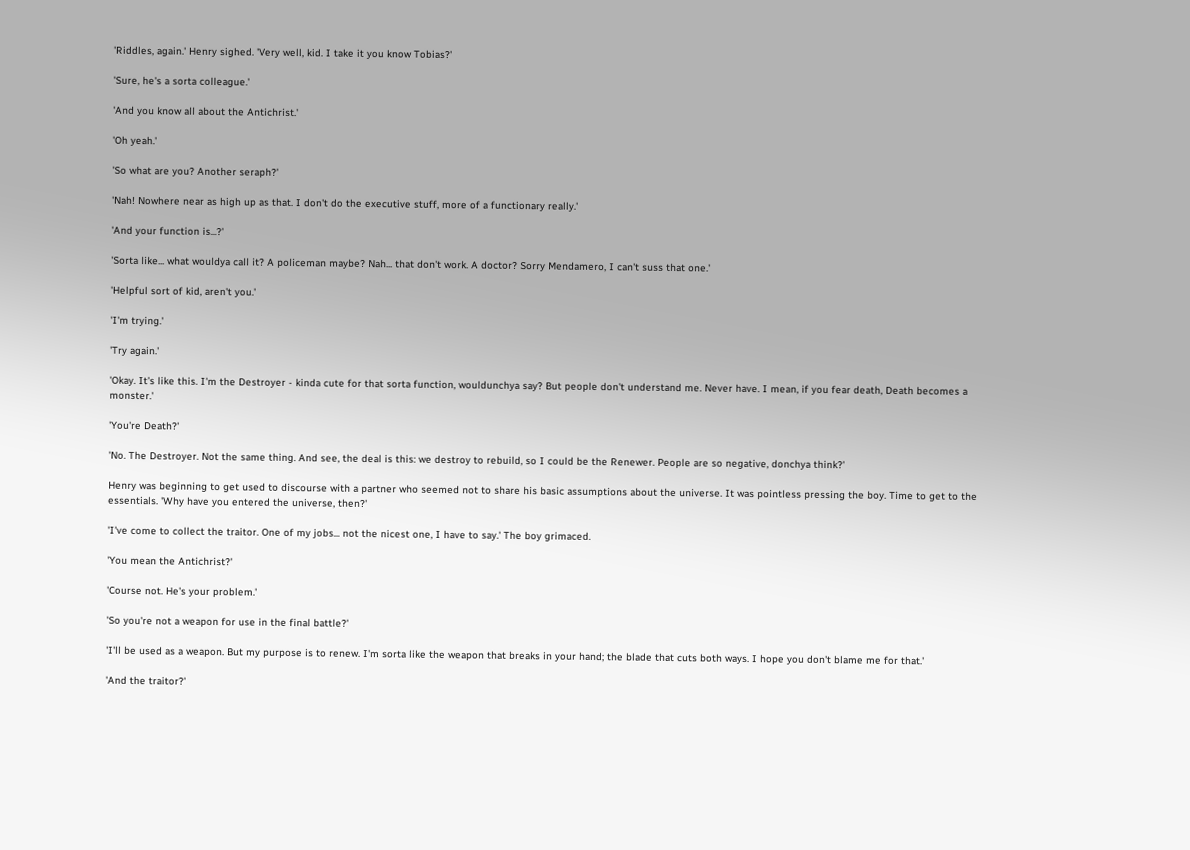'Riddles, again.' Henry sighed. 'Very well, kid. I take it you know Tobias?'

'Sure, he's a sorta colleague.'

'And you know all about the Antichrist.'

'Oh yeah.'

'So what are you? Another seraph?'

'Nah! Nowhere near as high up as that. I don't do the executive stuff, more of a functionary really.'

'And your function is...?'

'Sorta like... what wouldya call it? A policeman maybe? Nah... that don't work. A doctor? Sorry Mendamero, I can't suss that one.'

'Helpful sort of kid, aren't you.'

'I'm trying.'

'Try again.'

'Okay. It's like this. I'm the Destroyer - kinda cute for that sorta function, wouldunchya say? But people don't understand me. Never have. I mean, if you fear death, Death becomes a monster.'

'You're Death?'

'No. The Destroyer. Not the same thing. And see, the deal is this: we destroy to rebuild, so I could be the Renewer. People are so negative, donchya think?'

Henry was beginning to get used to discourse with a partner who seemed not to share his basic assumptions about the universe. It was pointless pressing the boy. Time to get to the essentials. 'Why have you entered the universe, then?'

'I've come to collect the traitor. One of my jobs... not the nicest one, I have to say.' The boy grimaced.

'You mean the Antichrist?'

'Course not. He's your problem.'

'So you're not a weapon for use in the final battle?'

'I'll be used as a weapon. But my purpose is to renew. I'm sorta like the weapon that breaks in your hand; the blade that cuts both ways. I hope you don't blame me for that.'

'And the traitor?'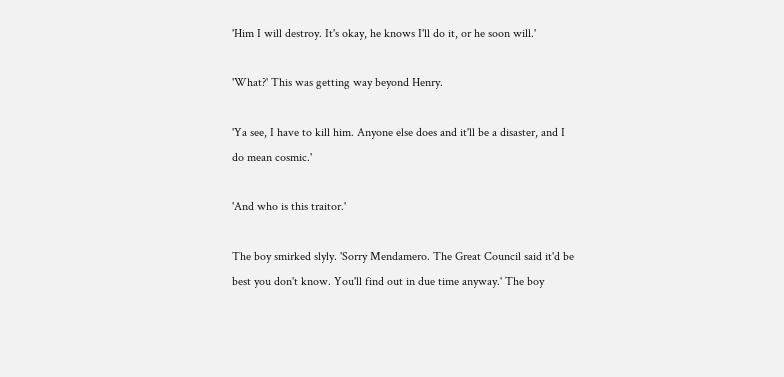'Him I will destroy. It's okay, he knows I'll do it, or he soon will.'

'What?' This was getting way beyond Henry.

'Ya see, I have to kill him. Anyone else does and it'll be a disaster, and I do mean cosmic.'

'And who is this traitor.'

The boy smirked slyly. 'Sorry Mendamero. The Great Council said it'd be best you don't know. You'll find out in due time anyway.' The boy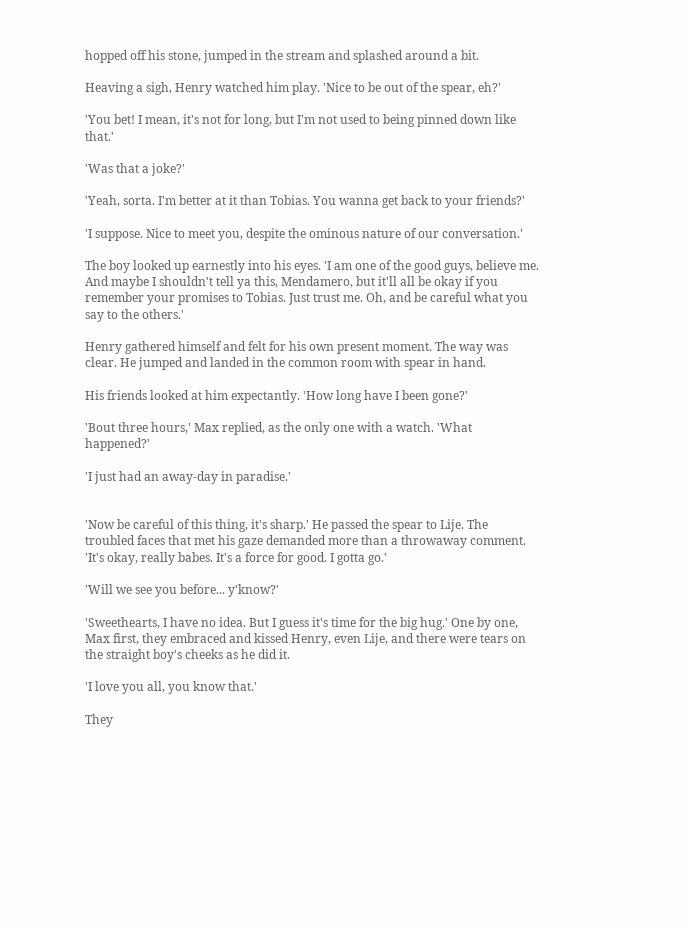hopped off his stone, jumped in the stream and splashed around a bit.

Heaving a sigh, Henry watched him play. 'Nice to be out of the spear, eh?'

'You bet! I mean, it's not for long, but I'm not used to being pinned down like that.'

'Was that a joke?'

'Yeah, sorta. I'm better at it than Tobias. You wanna get back to your friends?'

'I suppose. Nice to meet you, despite the ominous nature of our conversation.'

The boy looked up earnestly into his eyes. 'I am one of the good guys, believe me. And maybe I shouldn't tell ya this, Mendamero, but it'll all be okay if you remember your promises to Tobias. Just trust me. Oh, and be careful what you say to the others.'

Henry gathered himself and felt for his own present moment. The way was clear. He jumped and landed in the common room with spear in hand.

His friends looked at him expectantly. 'How long have I been gone?'

'Bout three hours,' Max replied, as the only one with a watch. 'What happened?'

'I just had an away-day in paradise.'


'Now be careful of this thing, it's sharp.' He passed the spear to Lije. The troubled faces that met his gaze demanded more than a throwaway comment. 'It's okay, really babes. It's a force for good. I gotta go.'

'Will we see you before... y'know?'

'Sweethearts, I have no idea. But I guess it's time for the big hug.' One by one, Max first, they embraced and kissed Henry, even Lije, and there were tears on the straight boy's cheeks as he did it.

'I love you all, you know that.'

They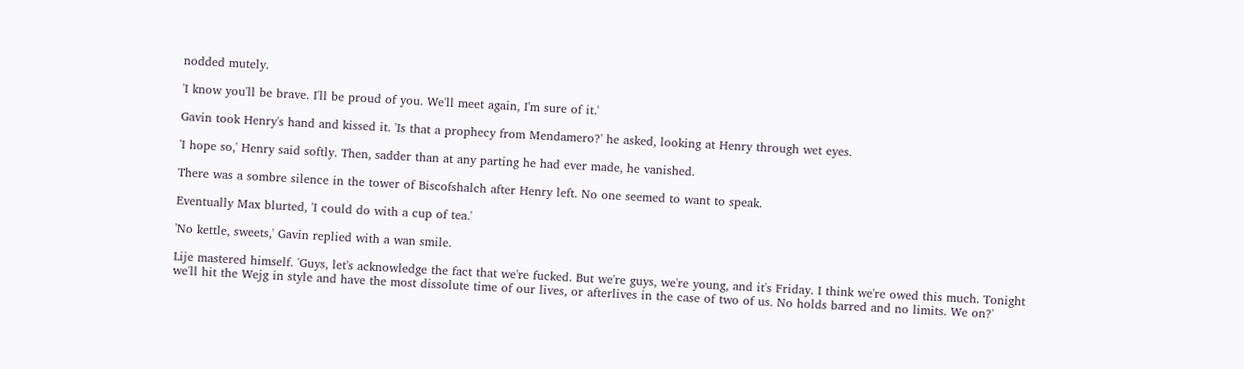nodded mutely.

'I know you'll be brave. I'll be proud of you. We'll meet again, I'm sure of it.'

Gavin took Henry's hand and kissed it. 'Is that a prophecy from Mendamero?' he asked, looking at Henry through wet eyes.

'I hope so,' Henry said softly. Then, sadder than at any parting he had ever made, he vanished.

There was a sombre silence in the tower of Biscofshalch after Henry left. No one seemed to want to speak.

Eventually Max blurted, 'I could do with a cup of tea.'

'No kettle, sweets,' Gavin replied with a wan smile.

Lije mastered himself. 'Guys, let's acknowledge the fact that we're fucked. But we're guys, we're young, and it's Friday. I think we're owed this much. Tonight we'll hit the Wejg in style and have the most dissolute time of our lives, or afterlives in the case of two of us. No holds barred and no limits. We on?'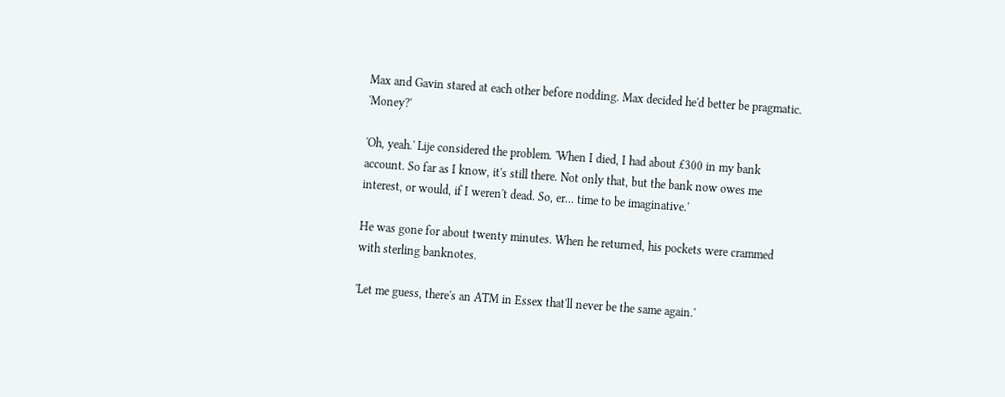Max and Gavin stared at each other before nodding. Max decided he'd better be pragmatic. 'Money?'

'Oh, yeah.' Lije considered the problem. 'When I died, I had about £300 in my bank account. So far as I know, it's still there. Not only that, but the bank now owes me interest, or would, if I weren't dead. So, er... time to be imaginative.'

He was gone for about twenty minutes. When he returned, his pockets were crammed with sterling banknotes.

'Let me guess, there's an ATM in Essex that'll never be the same again.'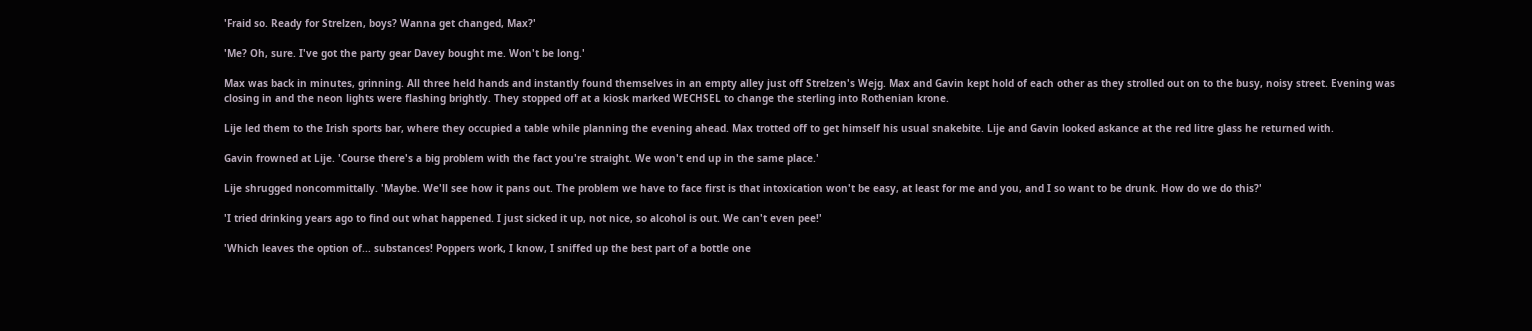'Fraid so. Ready for Strelzen, boys? Wanna get changed, Max?'

'Me? Oh, sure. I've got the party gear Davey bought me. Won't be long.'

Max was back in minutes, grinning. All three held hands and instantly found themselves in an empty alley just off Strelzen's Wejg. Max and Gavin kept hold of each other as they strolled out on to the busy, noisy street. Evening was closing in and the neon lights were flashing brightly. They stopped off at a kiosk marked WECHSEL to change the sterling into Rothenian krone.

Lije led them to the Irish sports bar, where they occupied a table while planning the evening ahead. Max trotted off to get himself his usual snakebite. Lije and Gavin looked askance at the red litre glass he returned with.

Gavin frowned at Lije. 'Course there's a big problem with the fact you're straight. We won't end up in the same place.'

Lije shrugged noncommittally. 'Maybe. We'll see how it pans out. The problem we have to face first is that intoxication won't be easy, at least for me and you, and I so want to be drunk. How do we do this?'

'I tried drinking years ago to find out what happened. I just sicked it up, not nice, so alcohol is out. We can't even pee!'

'Which leaves the option of... substances! Poppers work, I know, I sniffed up the best part of a bottle one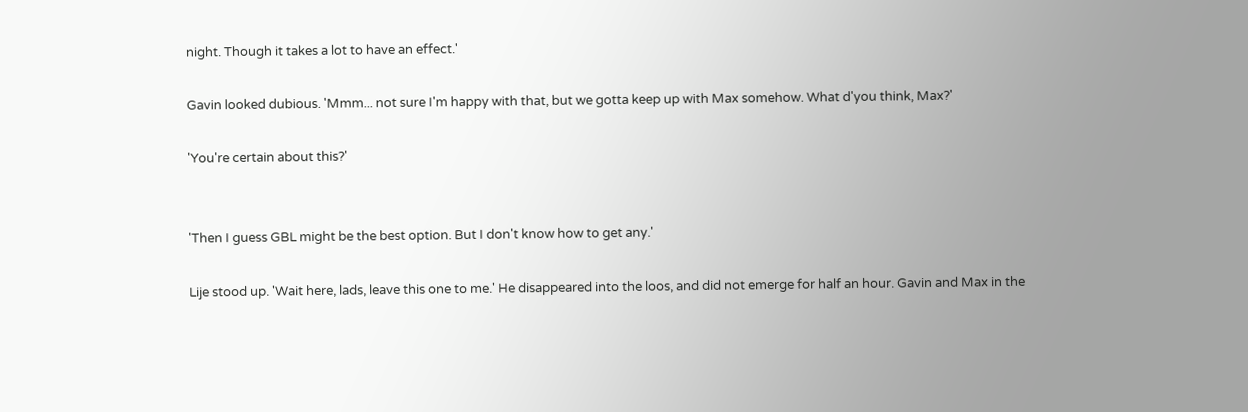night. Though it takes a lot to have an effect.'

Gavin looked dubious. 'Mmm... not sure I'm happy with that, but we gotta keep up with Max somehow. What d'you think, Max?'

'You're certain about this?'


'Then I guess GBL might be the best option. But I don't know how to get any.'

Lije stood up. 'Wait here, lads, leave this one to me.' He disappeared into the loos, and did not emerge for half an hour. Gavin and Max in the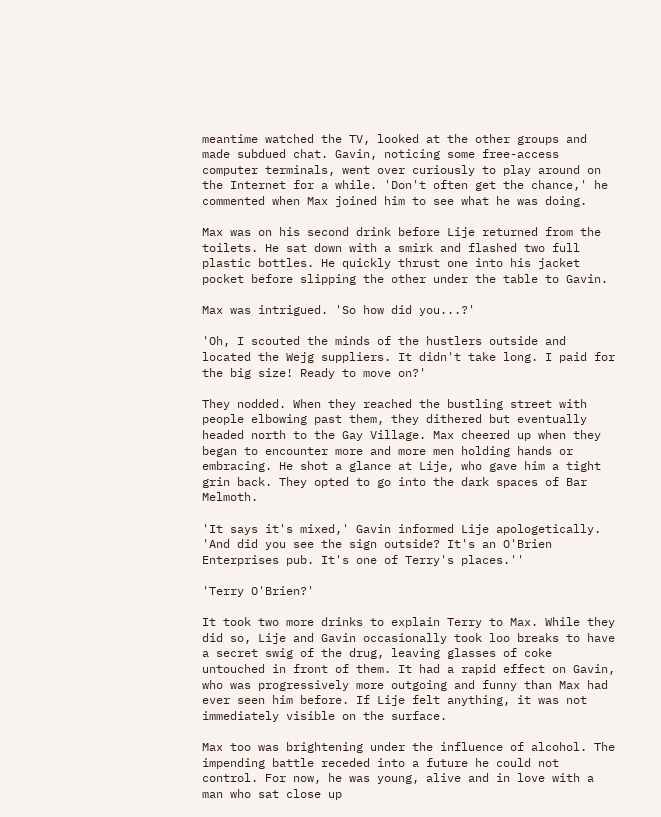meantime watched the TV, looked at the other groups and made subdued chat. Gavin, noticing some free-access computer terminals, went over curiously to play around on the Internet for a while. 'Don't often get the chance,' he commented when Max joined him to see what he was doing.

Max was on his second drink before Lije returned from the toilets. He sat down with a smirk and flashed two full plastic bottles. He quickly thrust one into his jacket pocket before slipping the other under the table to Gavin.

Max was intrigued. 'So how did you...?'

'Oh, I scouted the minds of the hustlers outside and located the Wejg suppliers. It didn't take long. I paid for the big size! Ready to move on?'

They nodded. When they reached the bustling street with people elbowing past them, they dithered but eventually headed north to the Gay Village. Max cheered up when they began to encounter more and more men holding hands or embracing. He shot a glance at Lije, who gave him a tight grin back. They opted to go into the dark spaces of Bar Melmoth.

'It says it's mixed,' Gavin informed Lije apologetically. 'And did you see the sign outside? It's an O'Brien Enterprises pub. It's one of Terry's places.''

'Terry O'Brien?'

It took two more drinks to explain Terry to Max. While they did so, Lije and Gavin occasionally took loo breaks to have a secret swig of the drug, leaving glasses of coke untouched in front of them. It had a rapid effect on Gavin, who was progressively more outgoing and funny than Max had ever seen him before. If Lije felt anything, it was not immediately visible on the surface.

Max too was brightening under the influence of alcohol. The impending battle receded into a future he could not control. For now, he was young, alive and in love with a man who sat close up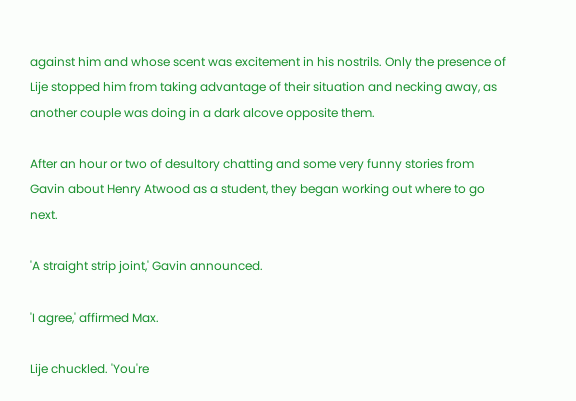against him and whose scent was excitement in his nostrils. Only the presence of Lije stopped him from taking advantage of their situation and necking away, as another couple was doing in a dark alcove opposite them.

After an hour or two of desultory chatting and some very funny stories from Gavin about Henry Atwood as a student, they began working out where to go next.

'A straight strip joint,' Gavin announced.

'I agree,' affirmed Max.

Lije chuckled. 'You're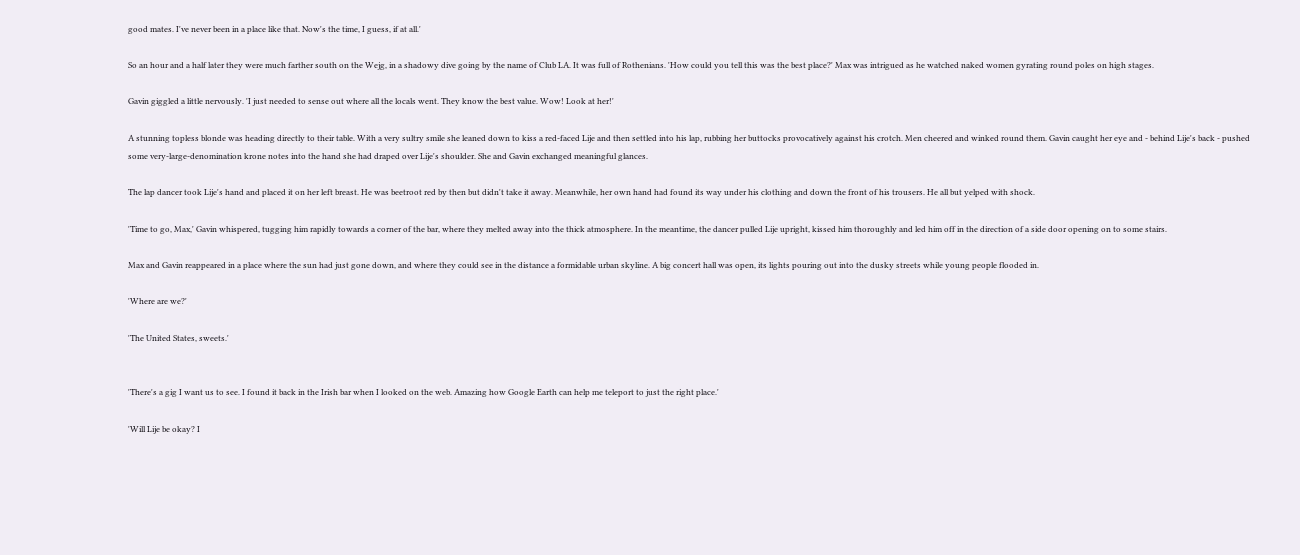good mates. I've never been in a place like that. Now's the time, I guess, if at all.'

So an hour and a half later they were much farther south on the Wejg, in a shadowy dive going by the name of Club LA. It was full of Rothenians. 'How could you tell this was the best place?' Max was intrigued as he watched naked women gyrating round poles on high stages.

Gavin giggled a little nervously. 'I just needed to sense out where all the locals went. They know the best value. Wow! Look at her!'

A stunning topless blonde was heading directly to their table. With a very sultry smile she leaned down to kiss a red-faced Lije and then settled into his lap, rubbing her buttocks provocatively against his crotch. Men cheered and winked round them. Gavin caught her eye and - behind Lije's back - pushed some very-large-denomination krone notes into the hand she had draped over Lije's shoulder. She and Gavin exchanged meaningful glances.

The lap dancer took Lije's hand and placed it on her left breast. He was beetroot red by then but didn't take it away. Meanwhile, her own hand had found its way under his clothing and down the front of his trousers. He all but yelped with shock.

'Time to go, Max,' Gavin whispered, tugging him rapidly towards a corner of the bar, where they melted away into the thick atmosphere. In the meantime, the dancer pulled Lije upright, kissed him thoroughly and led him off in the direction of a side door opening on to some stairs.

Max and Gavin reappeared in a place where the sun had just gone down, and where they could see in the distance a formidable urban skyline. A big concert hall was open, its lights pouring out into the dusky streets while young people flooded in.

'Where are we?'

'The United States, sweets.'


'There's a gig I want us to see. I found it back in the Irish bar when I looked on the web. Amazing how Google Earth can help me teleport to just the right place.'

'Will Lije be okay? I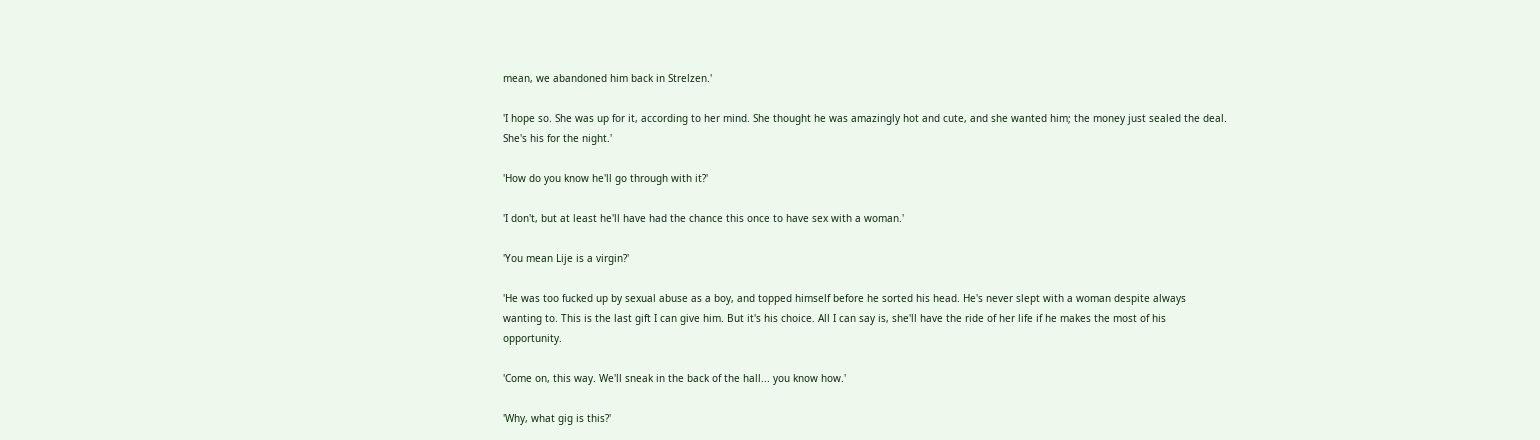mean, we abandoned him back in Strelzen.'

'I hope so. She was up for it, according to her mind. She thought he was amazingly hot and cute, and she wanted him; the money just sealed the deal. She's his for the night.'

'How do you know he'll go through with it?'

'I don't, but at least he'll have had the chance this once to have sex with a woman.'

'You mean Lije is a virgin?'

'He was too fucked up by sexual abuse as a boy, and topped himself before he sorted his head. He's never slept with a woman despite always wanting to. This is the last gift I can give him. But it's his choice. All I can say is, she'll have the ride of her life if he makes the most of his opportunity.

'Come on, this way. We'll sneak in the back of the hall... you know how.'

'Why, what gig is this?'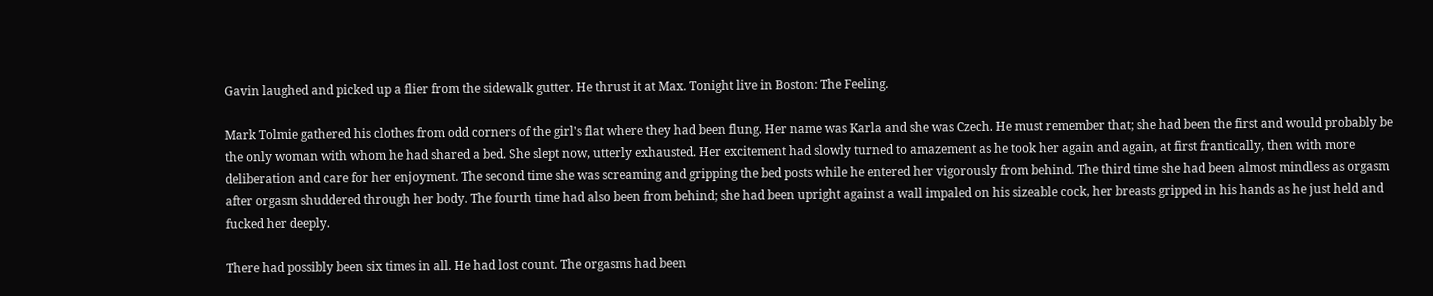Gavin laughed and picked up a flier from the sidewalk gutter. He thrust it at Max. Tonight live in Boston: The Feeling.

Mark Tolmie gathered his clothes from odd corners of the girl's flat where they had been flung. Her name was Karla and she was Czech. He must remember that; she had been the first and would probably be the only woman with whom he had shared a bed. She slept now, utterly exhausted. Her excitement had slowly turned to amazement as he took her again and again, at first frantically, then with more deliberation and care for her enjoyment. The second time she was screaming and gripping the bed posts while he entered her vigorously from behind. The third time she had been almost mindless as orgasm after orgasm shuddered through her body. The fourth time had also been from behind; she had been upright against a wall impaled on his sizeable cock, her breasts gripped in his hands as he just held and fucked her deeply.

There had possibly been six times in all. He had lost count. The orgasms had been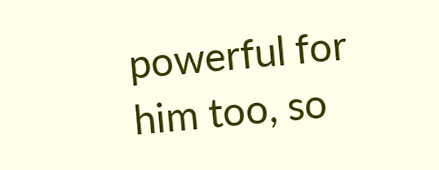powerful for him too, so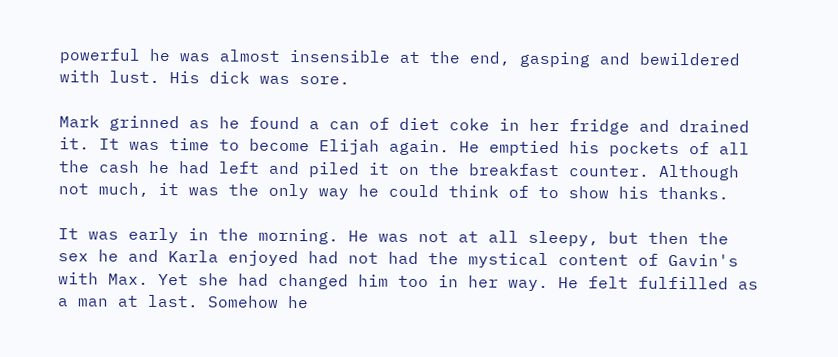powerful he was almost insensible at the end, gasping and bewildered with lust. His dick was sore.

Mark grinned as he found a can of diet coke in her fridge and drained it. It was time to become Elijah again. He emptied his pockets of all the cash he had left and piled it on the breakfast counter. Although not much, it was the only way he could think of to show his thanks.

It was early in the morning. He was not at all sleepy, but then the sex he and Karla enjoyed had not had the mystical content of Gavin's with Max. Yet she had changed him too in her way. He felt fulfilled as a man at last. Somehow he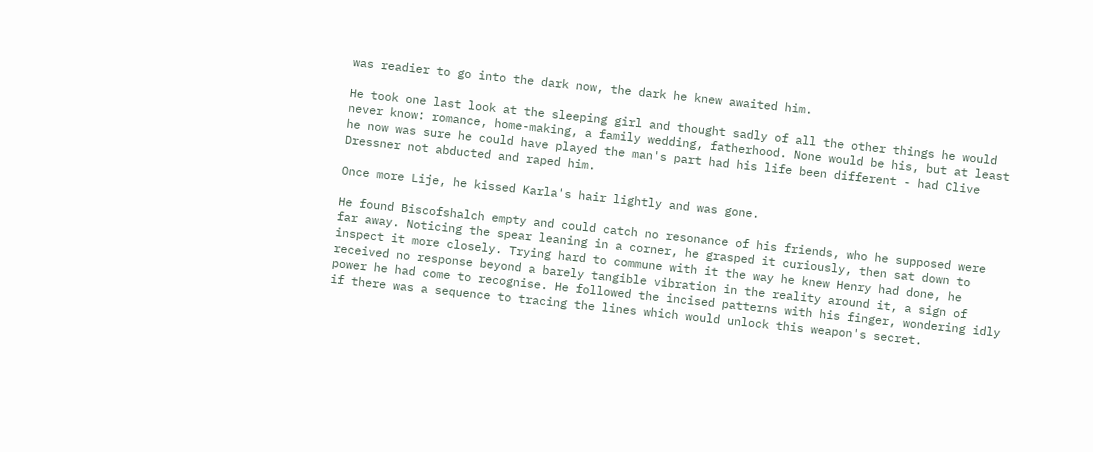was readier to go into the dark now, the dark he knew awaited him.

He took one last look at the sleeping girl and thought sadly of all the other things he would never know: romance, home-making, a family wedding, fatherhood. None would be his, but at least he now was sure he could have played the man's part had his life been different - had Clive Dressner not abducted and raped him.

Once more Lije, he kissed Karla's hair lightly and was gone.

He found Biscofshalch empty and could catch no resonance of his friends, who he supposed were far away. Noticing the spear leaning in a corner, he grasped it curiously, then sat down to inspect it more closely. Trying hard to commune with it the way he knew Henry had done, he received no response beyond a barely tangible vibration in the reality around it, a sign of power he had come to recognise. He followed the incised patterns with his finger, wondering idly if there was a sequence to tracing the lines which would unlock this weapon's secret.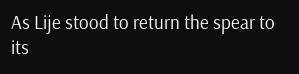As Lije stood to return the spear to its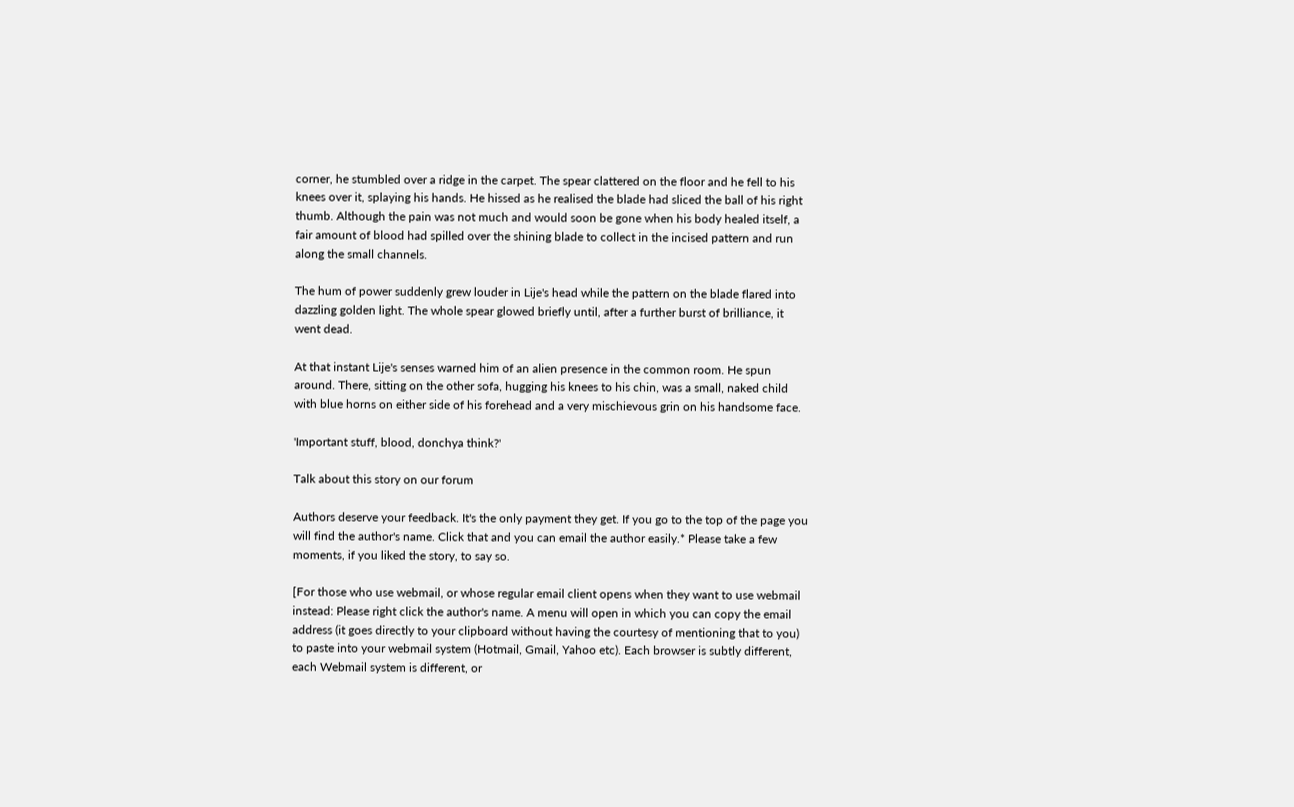corner, he stumbled over a ridge in the carpet. The spear clattered on the floor and he fell to his knees over it, splaying his hands. He hissed as he realised the blade had sliced the ball of his right thumb. Although the pain was not much and would soon be gone when his body healed itself, a fair amount of blood had spilled over the shining blade to collect in the incised pattern and run along the small channels.

The hum of power suddenly grew louder in Lije's head while the pattern on the blade flared into dazzling golden light. The whole spear glowed briefly until, after a further burst of brilliance, it went dead.

At that instant Lije's senses warned him of an alien presence in the common room. He spun around. There, sitting on the other sofa, hugging his knees to his chin, was a small, naked child with blue horns on either side of his forehead and a very mischievous grin on his handsome face.

'Important stuff, blood, donchya think?'

Talk about this story on our forum

Authors deserve your feedback. It's the only payment they get. If you go to the top of the page you will find the author's name. Click that and you can email the author easily.* Please take a few moments, if you liked the story, to say so.

[For those who use webmail, or whose regular email client opens when they want to use webmail instead: Please right click the author's name. A menu will open in which you can copy the email address (it goes directly to your clipboard without having the courtesy of mentioning that to you) to paste into your webmail system (Hotmail, Gmail, Yahoo etc). Each browser is subtly different, each Webmail system is different, or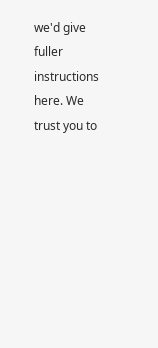we'd give fuller instructions here. We trust you to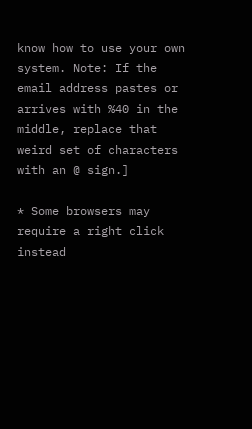know how to use your own system. Note: If the email address pastes or arrives with %40 in the middle, replace that weird set of characters with an @ sign.]

* Some browsers may require a right click instead